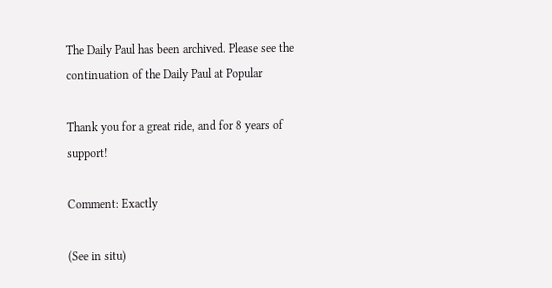The Daily Paul has been archived. Please see the continuation of the Daily Paul at Popular

Thank you for a great ride, and for 8 years of support!

Comment: Exactly

(See in situ)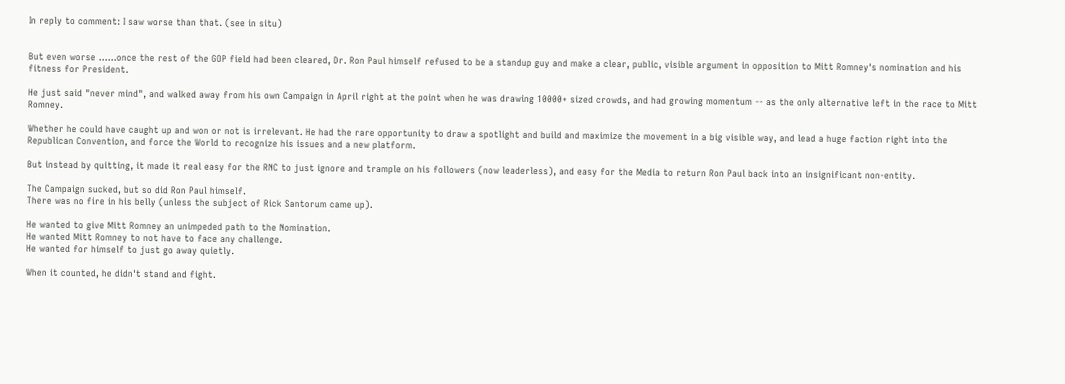In reply to comment: I saw worse than that. (see in situ)


But even worse ......once the rest of the GOP field had been cleared, Dr. Ron Paul himself refused to be a standup guy and make a clear, public, visible argument in opposition to Mitt Romney's nomination and his fitness for President.

He just said "never mind", and walked away from his own Campaign in April right at the point when he was drawing 10000+ sized crowds, and had growing momentum -- as the only alternative left in the race to Mitt Romney.

Whether he could have caught up and won or not is irrelevant. He had the rare opportunity to draw a spotlight and build and maximize the movement in a big visible way, and lead a huge faction right into the Republican Convention, and force the World to recognize his issues and a new platform.

But instead by quitting, it made it real easy for the RNC to just ignore and trample on his followers (now leaderless), and easy for the Media to return Ron Paul back into an insignificant non-entity.

The Campaign sucked, but so did Ron Paul himself.
There was no fire in his belly (unless the subject of Rick Santorum came up).

He wanted to give Mitt Romney an unimpeded path to the Nomination.
He wanted Mitt Romney to not have to face any challenge.
He wanted for himself to just go away quietly.

When it counted, he didn't stand and fight.